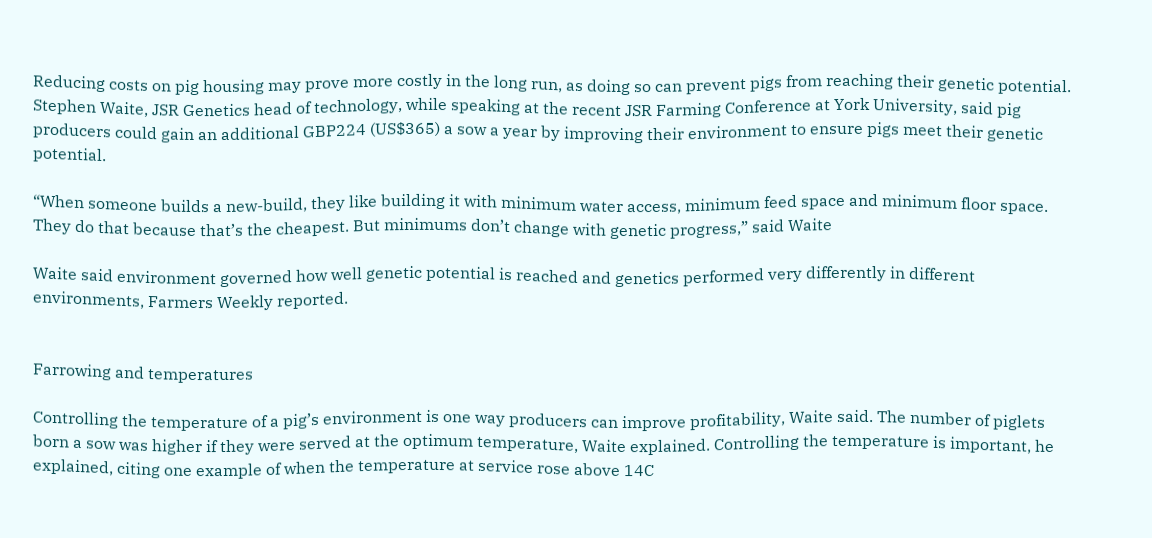Reducing costs on pig housing may prove more costly in the long run, as doing so can prevent pigs from reaching their genetic potential. Stephen Waite, JSR Genetics head of technology, while speaking at the recent JSR Farming Conference at York University, said pig producers could gain an additional GBP224 (US$365) a sow a year by improving their environment to ensure pigs meet their genetic potential.

“When someone builds a new-build, they like building it with minimum water access, minimum feed space and minimum floor space. They do that because that’s the cheapest. But minimums don’t change with genetic progress,” said Waite

Waite said environment governed how well genetic potential is reached and genetics performed very differently in different environments, Farmers Weekly reported.


Farrowing and temperatures

Controlling the temperature of a pig’s environment is one way producers can improve profitability, Waite said. The number of piglets born a sow was higher if they were served at the optimum temperature, Waite explained. Controlling the temperature is important, he explained, citing one example of when the temperature at service rose above 14C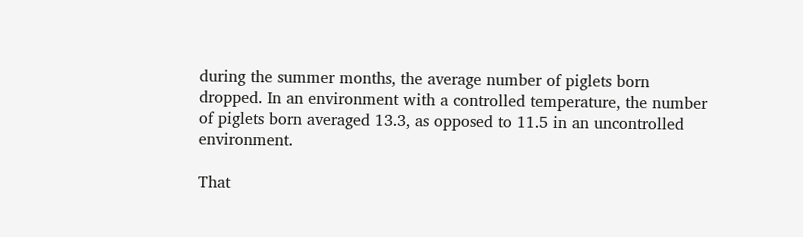during the summer months, the average number of piglets born dropped. In an environment with a controlled temperature, the number of piglets born averaged 13.3, as opposed to 11.5 in an uncontrolled environment.

That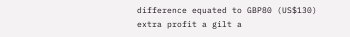difference equated to GBP80 (US$130) extra profit a gilt a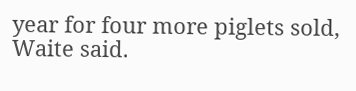year for four more piglets sold, Waite said.